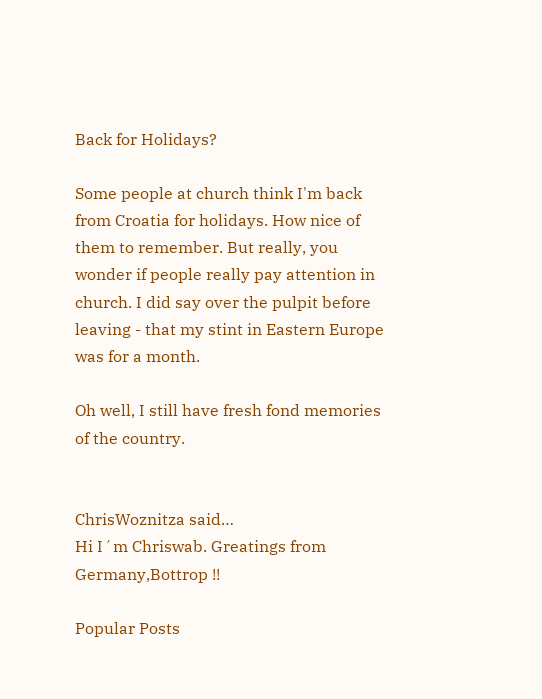Back for Holidays?

Some people at church think I'm back from Croatia for holidays. How nice of them to remember. But really, you wonder if people really pay attention in church. I did say over the pulpit before leaving - that my stint in Eastern Europe was for a month.

Oh well, I still have fresh fond memories of the country.


ChrisWoznitza said…
Hi I´m Chriswab. Greatings from Germany,Bottrop !!

Popular Posts